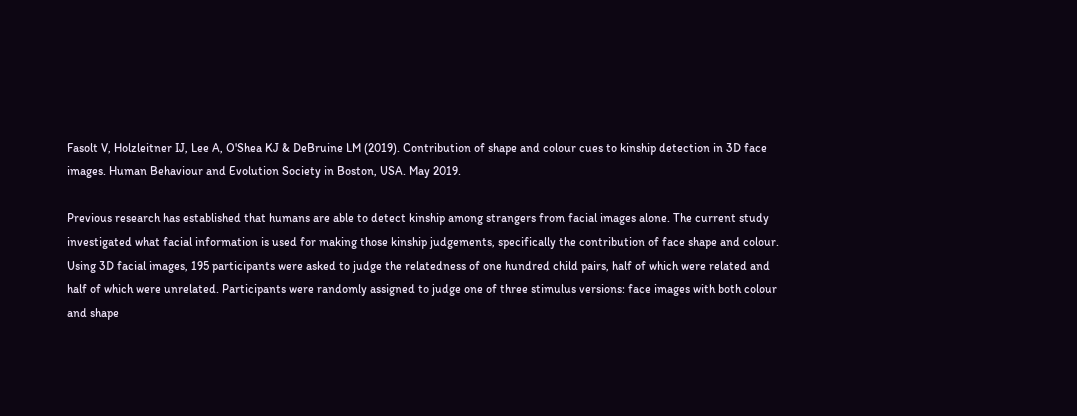Fasolt V, Holzleitner IJ, Lee A, O'Shea KJ & DeBruine LM (2019). Contribution of shape and colour cues to kinship detection in 3D face images. Human Behaviour and Evolution Society in Boston, USA. May 2019.

Previous research has established that humans are able to detect kinship among strangers from facial images alone. The current study investigated what facial information is used for making those kinship judgements, specifically the contribution of face shape and colour. Using 3D facial images, 195 participants were asked to judge the relatedness of one hundred child pairs, half of which were related and half of which were unrelated. Participants were randomly assigned to judge one of three stimulus versions: face images with both colour and shape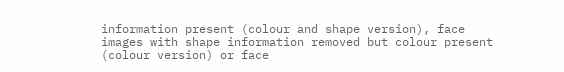information present (colour and shape version), face images with shape information removed but colour present (colour version) or face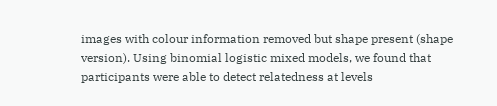images with colour information removed but shape present (shape version). Using binomial logistic mixed models, we found that participants were able to detect relatedness at levels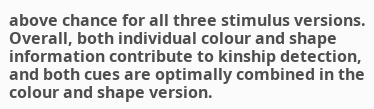above chance for all three stimulus versions. Overall, both individual colour and shape information contribute to kinship detection, and both cues are optimally combined in the colour and shape version.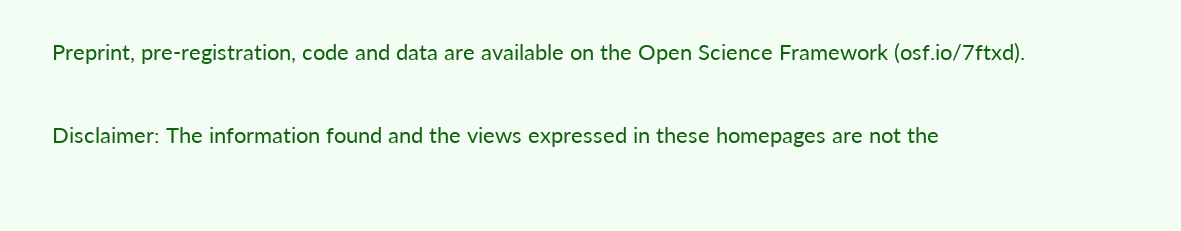Preprint, pre-registration, code and data are available on the Open Science Framework (osf.io/7ftxd).

Disclaimer: The information found and the views expressed in these homepages are not the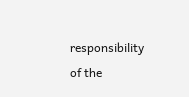responsibility of the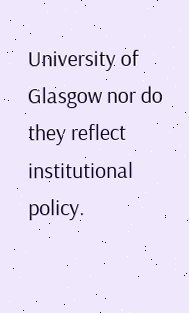University of Glasgow nor do they reflect institutional policy.